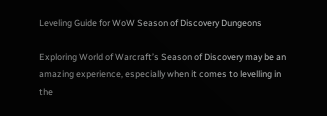Leveling Guide for WoW Season of Discovery Dungeons

Exploring World of Warcraft’s Season of Discovery may be an amazing experience, especially when it comes to levelling in the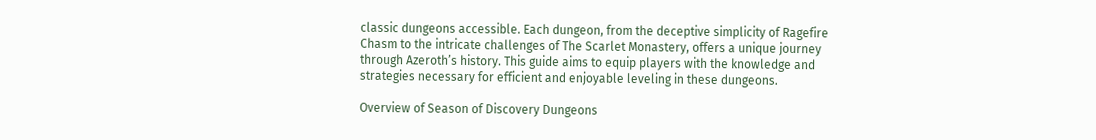classic dungeons accessible. Each dungeon, from the deceptive simplicity of Ragefire Chasm to the intricate challenges of The Scarlet Monastery, offers a unique journey through Azeroth’s history. This guide aims to equip players with the knowledge and strategies necessary for efficient and enjoyable leveling in these dungeons.

Overview of Season of Discovery Dungeons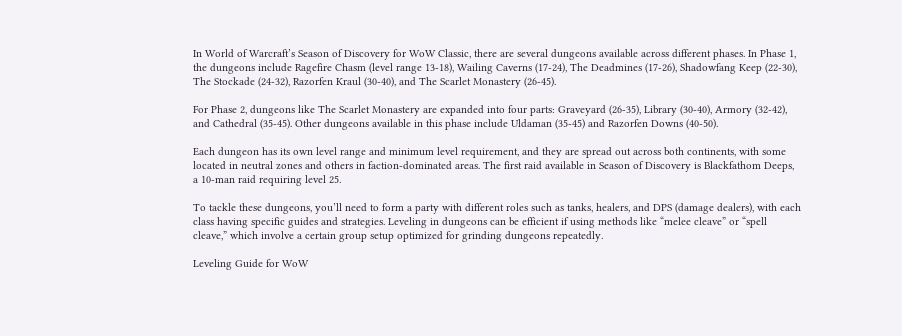In World of Warcraft’s Season of Discovery for WoW Classic, there are several dungeons available across different phases. In Phase 1, the dungeons include Ragefire Chasm (level range 13-18), Wailing Caverns (17-24), The Deadmines (17-26), Shadowfang Keep (22-30), The Stockade (24-32), Razorfen Kraul (30-40), and The Scarlet Monastery (26-45).

For Phase 2, dungeons like The Scarlet Monastery are expanded into four parts: Graveyard (26-35), Library (30-40), Armory (32-42), and Cathedral (35-45). Other dungeons available in this phase include Uldaman (35-45) and Razorfen Downs (40-50).

Each dungeon has its own level range and minimum level requirement, and they are spread out across both continents, with some located in neutral zones and others in faction-dominated areas. The first raid available in Season of Discovery is Blackfathom Deeps, a 10-man raid requiring level 25.

To tackle these dungeons, you’ll need to form a party with different roles such as tanks, healers, and DPS (damage dealers), with each class having specific guides and strategies. Leveling in dungeons can be efficient if using methods like “melee cleave” or “spell cleave,” which involve a certain group setup optimized for grinding dungeons repeatedly.

Leveling Guide for WoW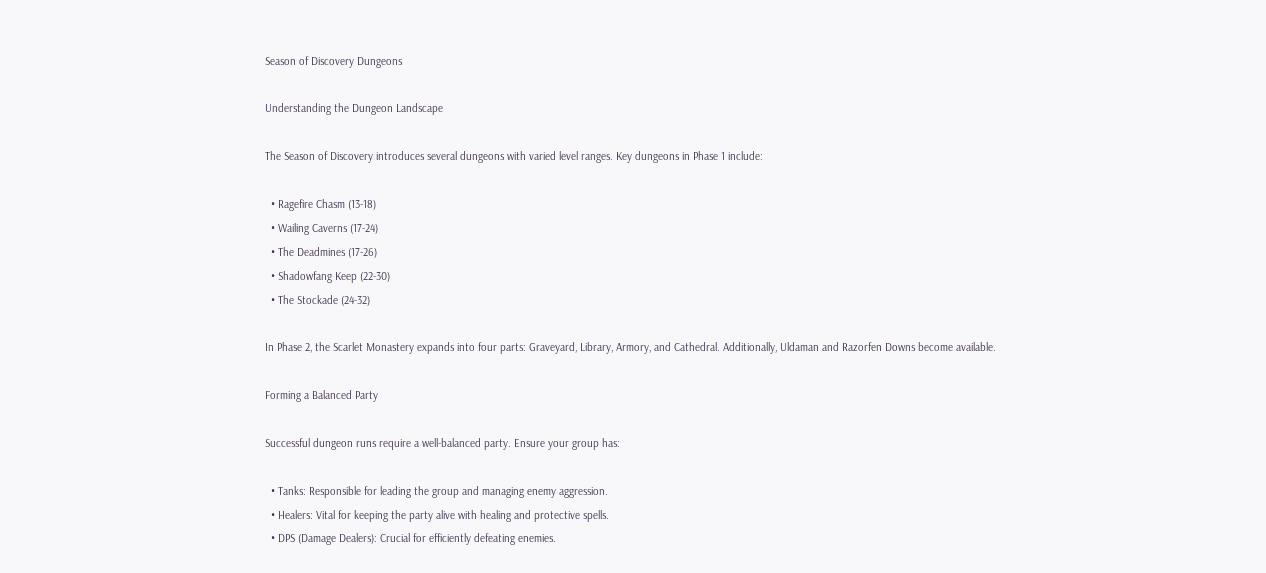Season of Discovery Dungeons

Understanding the Dungeon Landscape

The Season of Discovery introduces several dungeons with varied level ranges. Key dungeons in Phase 1 include:

  • Ragefire Chasm (13-18)
  • Wailing Caverns (17-24)
  • The Deadmines (17-26)
  • Shadowfang Keep (22-30)
  • The Stockade (24-32)

In Phase 2, the Scarlet Monastery expands into four parts: Graveyard, Library, Armory, and Cathedral. Additionally, Uldaman and Razorfen Downs become available.

Forming a Balanced Party

Successful dungeon runs require a well-balanced party. Ensure your group has:

  • Tanks: Responsible for leading the group and managing enemy aggression.
  • Healers: Vital for keeping the party alive with healing and protective spells.
  • DPS (Damage Dealers): Crucial for efficiently defeating enemies.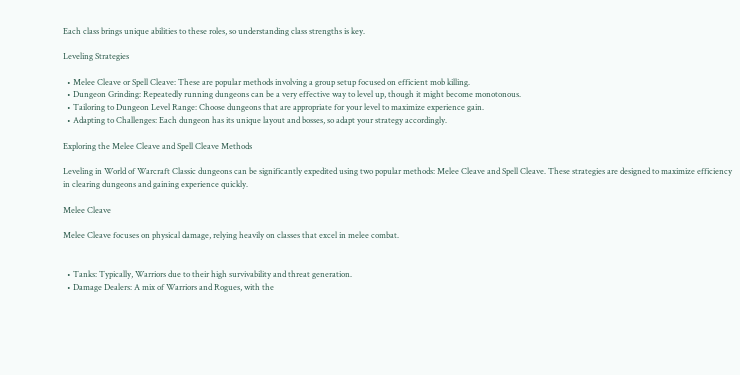Each class brings unique abilities to these roles, so understanding class strengths is key.

Leveling Strategies

  • Melee Cleave or Spell Cleave: These are popular methods involving a group setup focused on efficient mob killing.
  • Dungeon Grinding: Repeatedly running dungeons can be a very effective way to level up, though it might become monotonous.
  • Tailoring to Dungeon Level Range: Choose dungeons that are appropriate for your level to maximize experience gain.
  • Adapting to Challenges: Each dungeon has its unique layout and bosses, so adapt your strategy accordingly.

Exploring the Melee Cleave and Spell Cleave Methods

Leveling in World of Warcraft Classic dungeons can be significantly expedited using two popular methods: Melee Cleave and Spell Cleave. These strategies are designed to maximize efficiency in clearing dungeons and gaining experience quickly.

Melee Cleave

Melee Cleave focuses on physical damage, relying heavily on classes that excel in melee combat.


  • Tanks: Typically, Warriors due to their high survivability and threat generation.
  • Damage Dealers: A mix of Warriors and Rogues, with the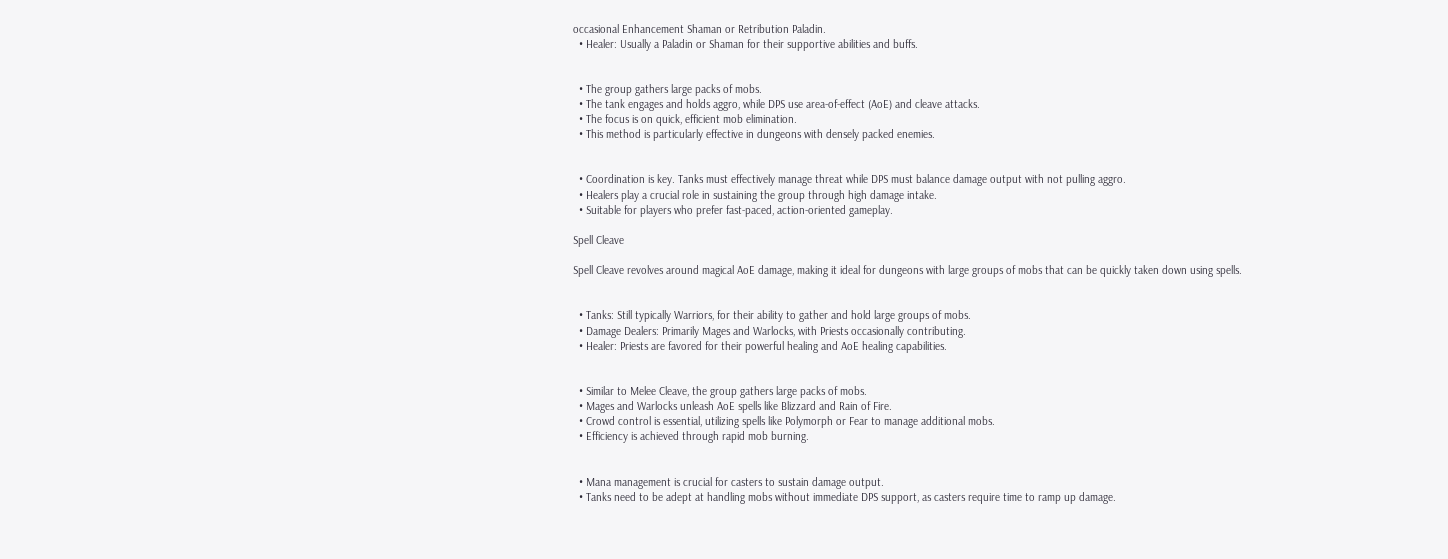occasional Enhancement Shaman or Retribution Paladin.
  • Healer: Usually a Paladin or Shaman for their supportive abilities and buffs.


  • The group gathers large packs of mobs.
  • The tank engages and holds aggro, while DPS use area-of-effect (AoE) and cleave attacks.
  • The focus is on quick, efficient mob elimination.
  • This method is particularly effective in dungeons with densely packed enemies.


  • Coordination is key. Tanks must effectively manage threat while DPS must balance damage output with not pulling aggro.
  • Healers play a crucial role in sustaining the group through high damage intake.
  • Suitable for players who prefer fast-paced, action-oriented gameplay.

Spell Cleave

Spell Cleave revolves around magical AoE damage, making it ideal for dungeons with large groups of mobs that can be quickly taken down using spells.


  • Tanks: Still typically Warriors, for their ability to gather and hold large groups of mobs.
  • Damage Dealers: Primarily Mages and Warlocks, with Priests occasionally contributing.
  • Healer: Priests are favored for their powerful healing and AoE healing capabilities.


  • Similar to Melee Cleave, the group gathers large packs of mobs.
  • Mages and Warlocks unleash AoE spells like Blizzard and Rain of Fire.
  • Crowd control is essential, utilizing spells like Polymorph or Fear to manage additional mobs.
  • Efficiency is achieved through rapid mob burning.


  • Mana management is crucial for casters to sustain damage output.
  • Tanks need to be adept at handling mobs without immediate DPS support, as casters require time to ramp up damage.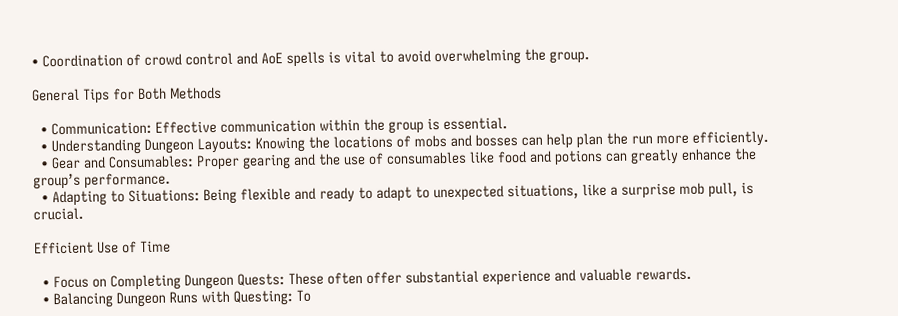• Coordination of crowd control and AoE spells is vital to avoid overwhelming the group.

General Tips for Both Methods

  • Communication: Effective communication within the group is essential.
  • Understanding Dungeon Layouts: Knowing the locations of mobs and bosses can help plan the run more efficiently.
  • Gear and Consumables: Proper gearing and the use of consumables like food and potions can greatly enhance the group’s performance.
  • Adapting to Situations: Being flexible and ready to adapt to unexpected situations, like a surprise mob pull, is crucial.

Efficient Use of Time

  • Focus on Completing Dungeon Quests: These often offer substantial experience and valuable rewards.
  • Balancing Dungeon Runs with Questing: To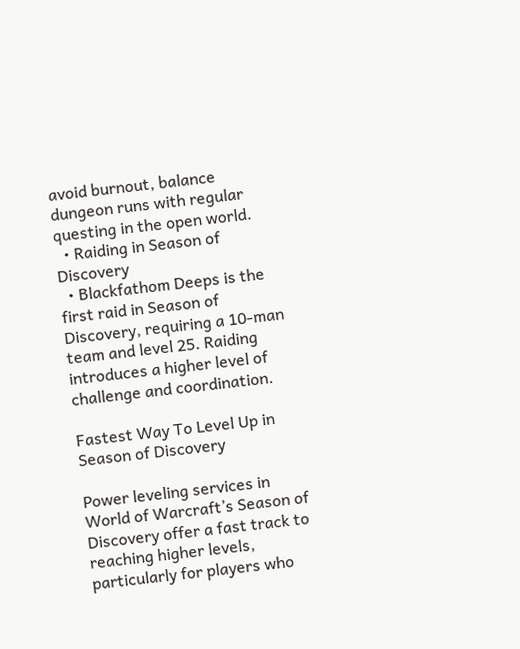avoid burnout, balance dungeon runs with regular questing in the open world.
  • Raiding in Season of Discovery
  • Blackfathom Deeps is the first raid in Season of Discovery, requiring a 10-man team and level 25. Raiding introduces a higher level of challenge and coordination.

Fastest Way To Level Up in Season of Discovery

Power leveling services in World of Warcraft’s Season of Discovery offer a fast track to reaching higher levels, particularly for players who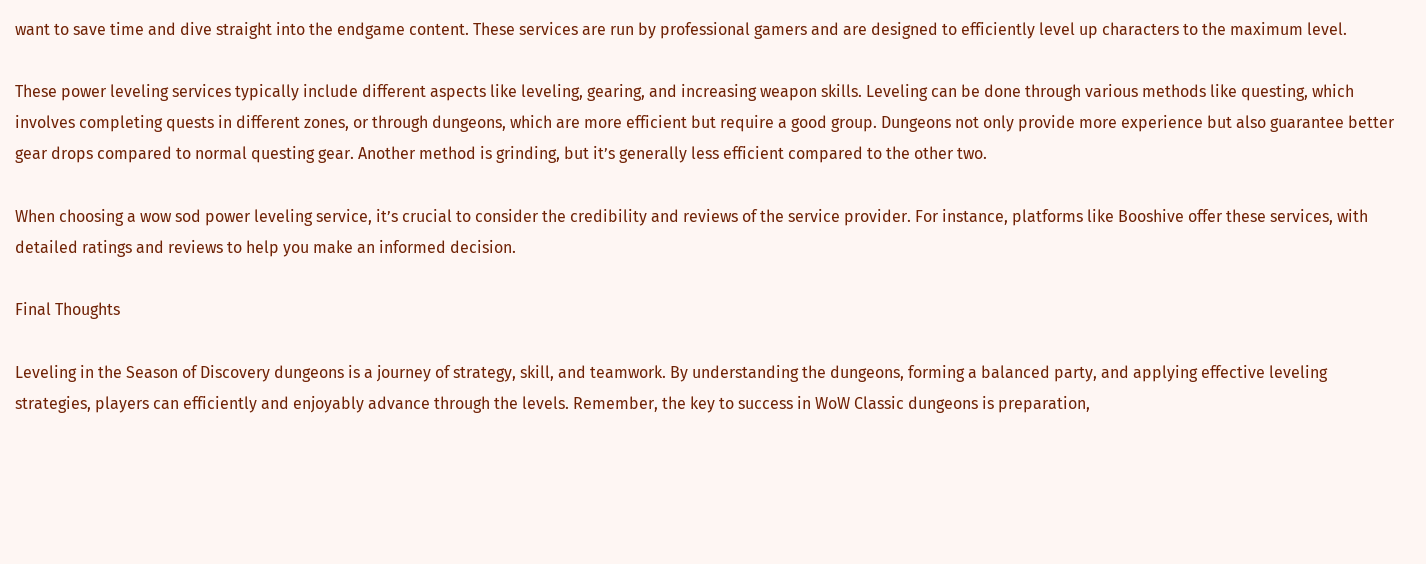want to save time and dive straight into the endgame content. These services are run by professional gamers and are designed to efficiently level up characters to the maximum level.

These power leveling services typically include different aspects like leveling, gearing, and increasing weapon skills. Leveling can be done through various methods like questing, which involves completing quests in different zones, or through dungeons, which are more efficient but require a good group. Dungeons not only provide more experience but also guarantee better gear drops compared to normal questing gear. Another method is grinding, but it’s generally less efficient compared to the other two.

When choosing a wow sod power leveling service, it’s crucial to consider the credibility and reviews of the service provider. For instance, platforms like Booshive offer these services, with detailed ratings and reviews to help you make an informed decision.

Final Thoughts

Leveling in the Season of Discovery dungeons is a journey of strategy, skill, and teamwork. By understanding the dungeons, forming a balanced party, and applying effective leveling strategies, players can efficiently and enjoyably advance through the levels. Remember, the key to success in WoW Classic dungeons is preparation,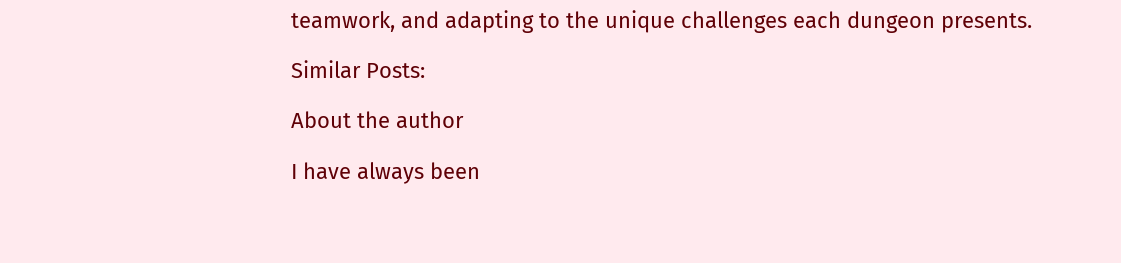teamwork, and adapting to the unique challenges each dungeon presents.

Similar Posts:

About the author

I have always been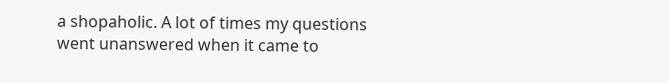a shopaholic. A lot of times my questions went unanswered when it came to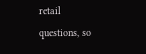retail questions, so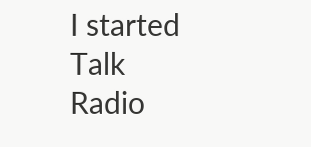I started Talk Radio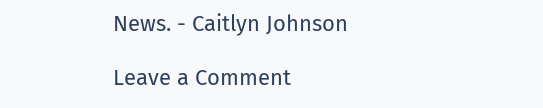News. - Caitlyn Johnson

Leave a Comment